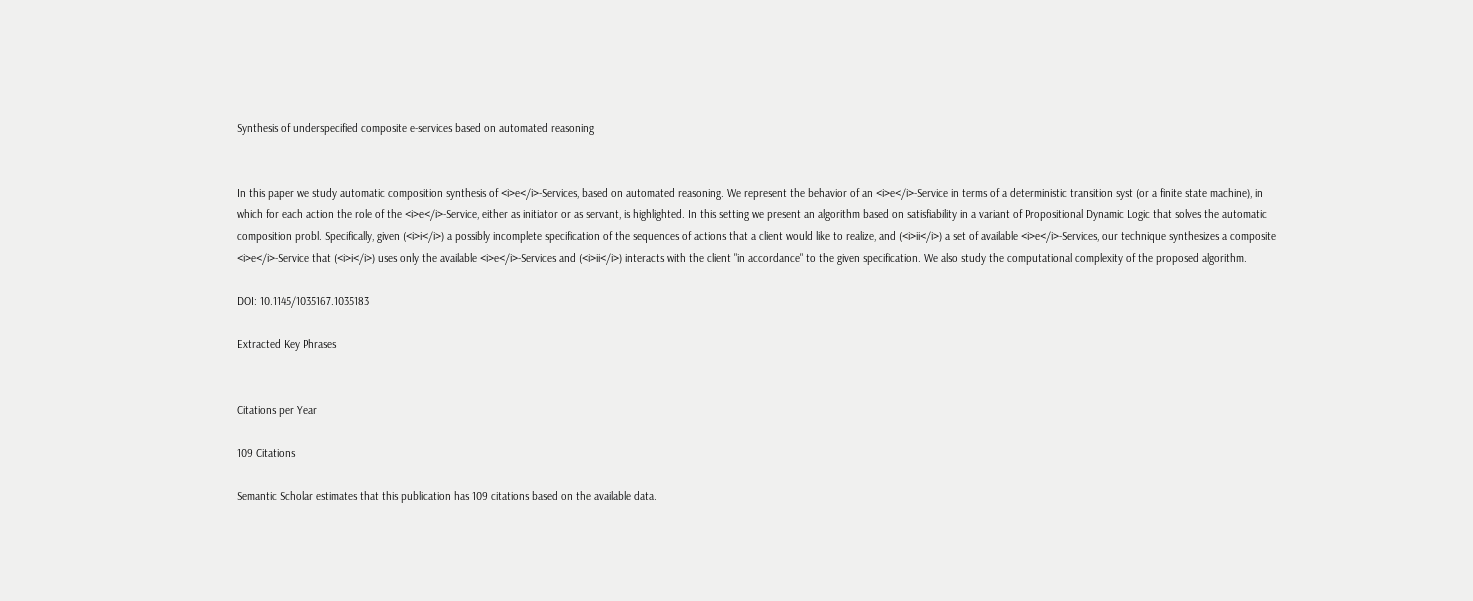Synthesis of underspecified composite e-services based on automated reasoning


In this paper we study automatic composition synthesis of <i>e</i>-Services, based on automated reasoning. We represent the behavior of an <i>e</i>-Service in terms of a deterministic transition syst (or a finite state machine), in which for each action the role of the <i>e</i>-Service, either as initiator or as servant, is highlighted. In this setting we present an algorithm based on satisfiability in a variant of Propositional Dynamic Logic that solves the automatic composition probl. Specifically, given (<i>i</i>) a possibly incomplete specification of the sequences of actions that a client would like to realize, and (<i>ii</i>) a set of available <i>e</i>-Services, our technique synthesizes a composite <i>e</i>-Service that (<i>i</i>) uses only the available <i>e</i>-Services and (<i>ii</i>) interacts with the client "in accordance" to the given specification. We also study the computational complexity of the proposed algorithm.

DOI: 10.1145/1035167.1035183

Extracted Key Phrases


Citations per Year

109 Citations

Semantic Scholar estimates that this publication has 109 citations based on the available data.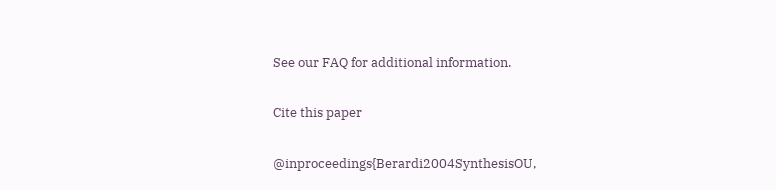See our FAQ for additional information.

Cite this paper

@inproceedings{Berardi2004SynthesisOU,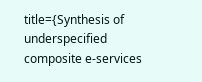title={Synthesis of underspecified composite e-services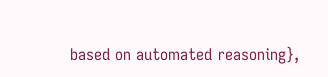based on automated reasoning},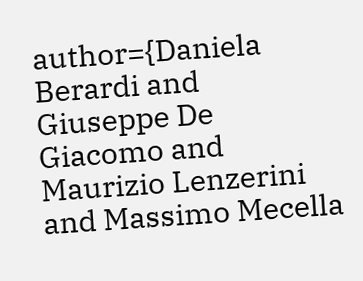author={Daniela Berardi and Giuseppe De Giacomo and Maurizio Lenzerini and Massimo Mecella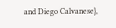and Diego Calvanese},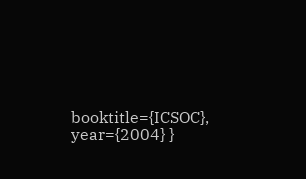booktitle={ICSOC}, year={2004} }